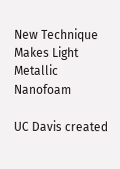New Technique Makes Light Metallic Nanofoam

UC Davis created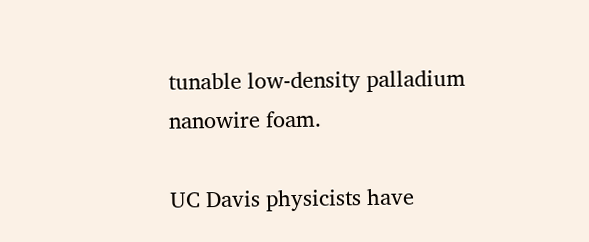tunable low-density palladium nanowire foam.

UC Davis physicists have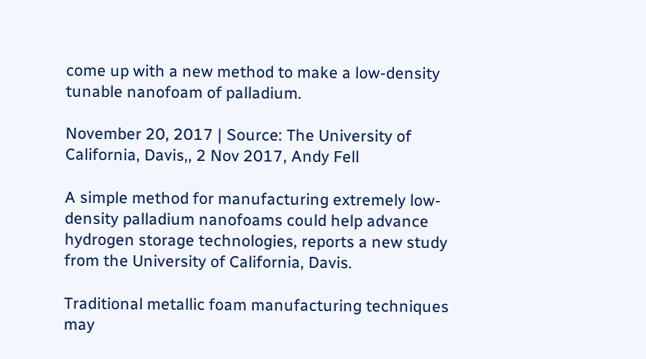come up with a new method to make a low-density tunable nanofoam of palladium.

November 20, 2017 | Source: The University of California, Davis,, 2 Nov 2017, Andy Fell

A simple method for manufacturing extremely low-density palladium nanofoams could help advance hydrogen storage technologies, reports a new study from the University of California, Davis.

Traditional metallic foam manufacturing techniques may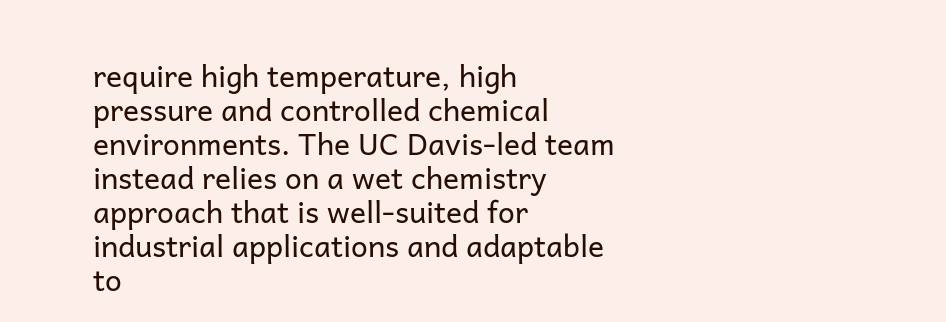require high temperature, high pressure and controlled chemical environments. The UC Davis-led team instead relies on a wet chemistry approach that is well-suited for industrial applications and adaptable to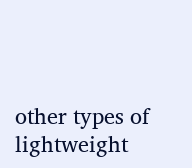other types of lightweight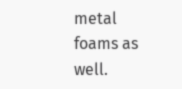metal foams as well.